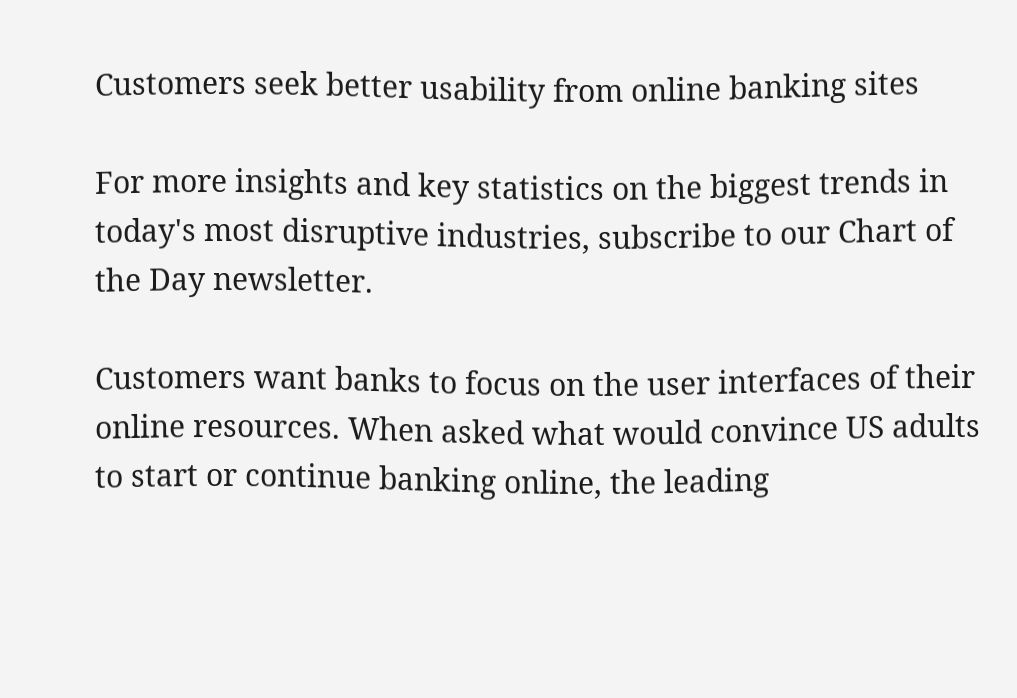Customers seek better usability from online banking sites

For more insights and key statistics on the biggest trends in today's most disruptive industries, subscribe to our Chart of the Day newsletter.

Customers want banks to focus on the user interfaces of their online resources. When asked what would convince US adults to start or continue banking online, the leading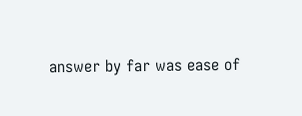answer by far was ease of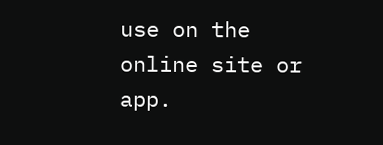use on the online site or app.